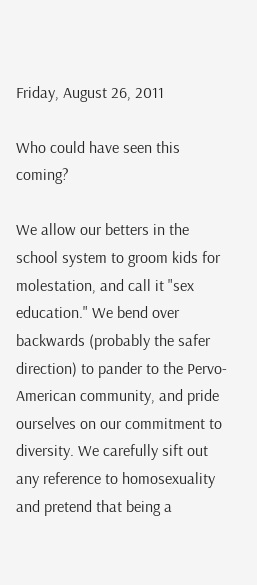Friday, August 26, 2011

Who could have seen this coming?

We allow our betters in the school system to groom kids for molestation, and call it "sex education." We bend over backwards (probably the safer direction) to pander to the Pervo-American community, and pride ourselves on our commitment to diversity. We carefully sift out any reference to homosexuality and pretend that being a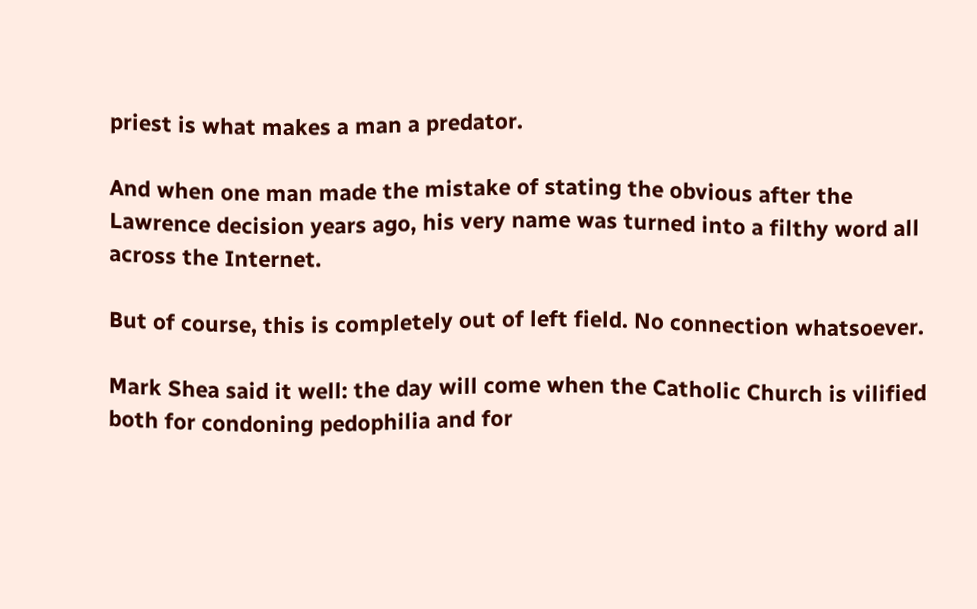priest is what makes a man a predator.

And when one man made the mistake of stating the obvious after the Lawrence decision years ago, his very name was turned into a filthy word all across the Internet.

But of course, this is completely out of left field. No connection whatsoever.

Mark Shea said it well: the day will come when the Catholic Church is vilified both for condoning pedophilia and for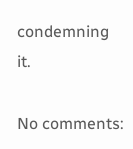condemning it.

No comments: